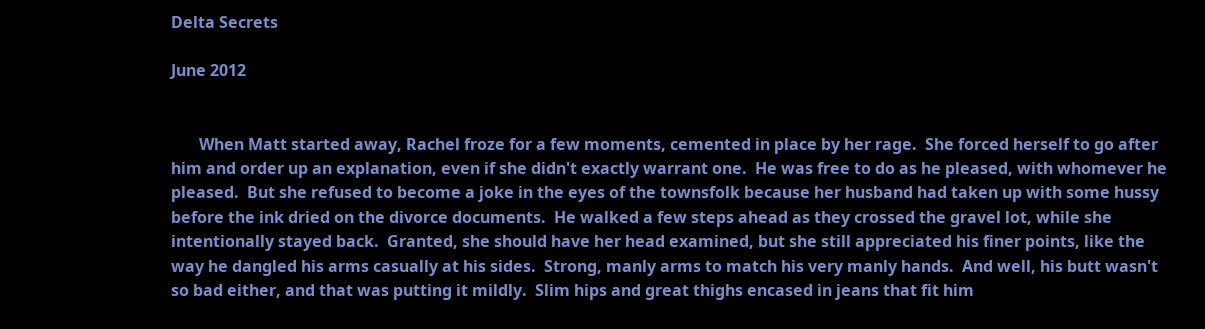Delta Secrets

June 2012


       When Matt started away, Rachel froze for a few moments, cemented in place by her rage.  She forced herself to go after him and order up an explanation, even if she didn't exactly warrant one.  He was free to do as he pleased, with whomever he pleased.  But she refused to become a joke in the eyes of the townsfolk because her husband had taken up with some hussy before the ink dried on the divorce documents.  He walked a few steps ahead as they crossed the gravel lot, while she intentionally stayed back.  Granted, she should have her head examined, but she still appreciated his finer points, like the way he dangled his arms casually at his sides.  Strong, manly arms to match his very manly hands.  And well, his butt wasn't so bad either, and that was putting it mildly.  Slim hips and great thighs encased in jeans that fit him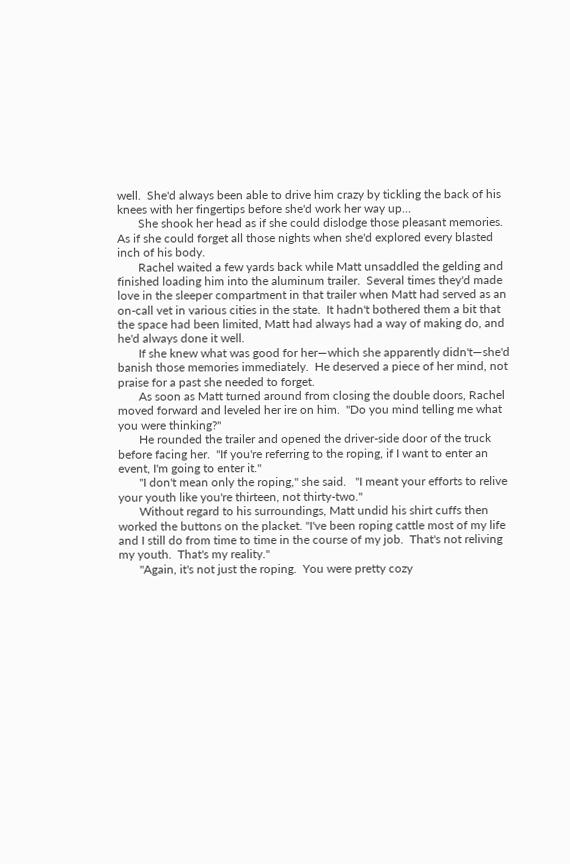well.  She'd always been able to drive him crazy by tickling the back of his knees with her fingertips before she'd work her way up…
       She shook her head as if she could dislodge those pleasant memories.  As if she could forget all those nights when she'd explored every blasted inch of his body.
       Rachel waited a few yards back while Matt unsaddled the gelding and finished loading him into the aluminum trailer.  Several times they'd made love in the sleeper compartment in that trailer when Matt had served as an on-call vet in various cities in the state.  It hadn't bothered them a bit that the space had been limited, Matt had always had a way of making do, and he'd always done it well.
       If she knew what was good for her—which she apparently didn't—she'd banish those memories immediately.  He deserved a piece of her mind, not praise for a past she needed to forget.
       As soon as Matt turned around from closing the double doors, Rachel moved forward and leveled her ire on him.  "Do you mind telling me what you were thinking?"
       He rounded the trailer and opened the driver-side door of the truck before facing her.  "If you're referring to the roping, if I want to enter an event, I'm going to enter it."
       "I don't mean only the roping," she said.   "I meant your efforts to relive your youth like you're thirteen, not thirty-two."
       Without regard to his surroundings, Matt undid his shirt cuffs then worked the buttons on the placket. "I've been roping cattle most of my life and I still do from time to time in the course of my job.  That's not reliving my youth.  That's my reality."
       "Again, it's not just the roping.  You were pretty cozy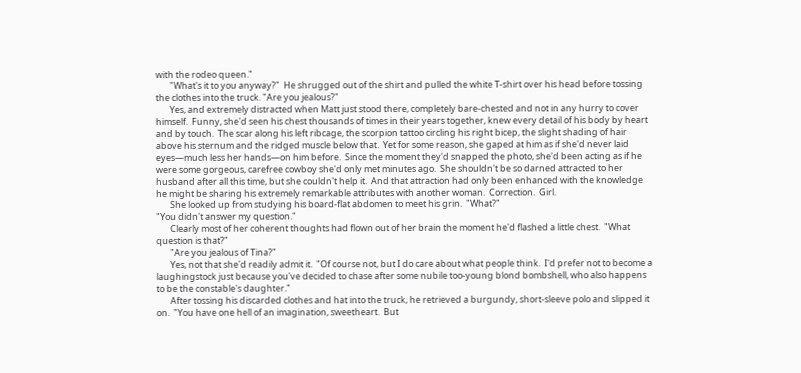with the rodeo queen."
       "What's it to you anyway?"  He shrugged out of the shirt and pulled the white T-shirt over his head before tossing the clothes into the truck. "Are you jealous?"
       Yes, and extremely distracted when Matt just stood there, completely bare-chested and not in any hurry to cover himself.  Funny, she'd seen his chest thousands of times in their years together, knew every detail of his body by heart and by touch.  The scar along his left ribcage, the scorpion tattoo circling his right bicep, the slight shading of hair above his sternum and the ridged muscle below that.  Yet for some reason, she gaped at him as if she'd never laid eyes—much less her hands—on him before.  Since the moment they'd snapped the photo, she'd been acting as if he were some gorgeous, carefree cowboy she'd only met minutes ago.  She shouldn't be so darned attracted to her husband after all this time, but she couldn't help it.  And that attraction had only been enhanced with the knowledge he might be sharing his extremely remarkable attributes with another woman.  Correction.  Girl.
       She looked up from studying his board-flat abdomen to meet his grin.  "What?"
"You didn't answer my question."
       Clearly most of her coherent thoughts had flown out of her brain the moment he'd flashed a little chest.  "What question is that?"
       "Are you jealous of Tina?"
       Yes, not that she'd readily admit it.  "Of course not, but I do care about what people think.  I'd prefer not to become a laughingstock just because you've decided to chase after some nubile too-young blond bombshell, who also happens to be the constable's daughter."
       After tossing his discarded clothes and hat into the truck, he retrieved a burgundy, short-sleeve polo and slipped it on.  "You have one hell of an imagination, sweetheart.  But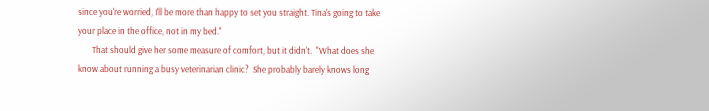since you're worried, I'll be more than happy to set you straight. Tina's going to take your place in the office, not in my bed."
       That should give her some measure of comfort, but it didn't.  "What does she know about running a busy veterinarian clinic?  She probably barely knows long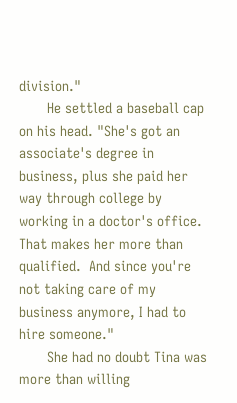division."
       He settled a baseball cap on his head. "She's got an associate's degree in business, plus she paid her way through college by working in a doctor's office.  That makes her more than qualified.  And since you're not taking care of my business anymore, I had to hire someone."
       She had no doubt Tina was more than willing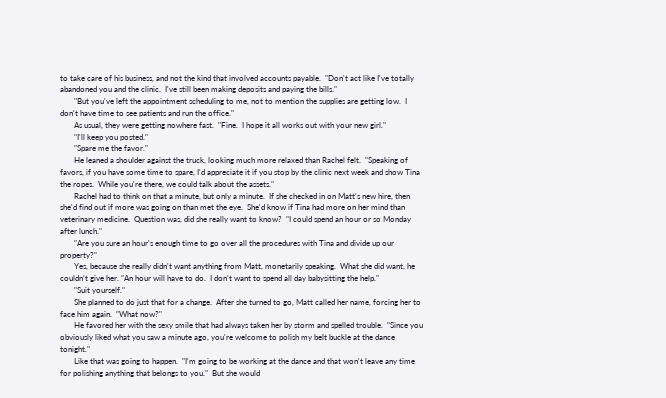to take care of his business, and not the kind that involved accounts payable.  "Don't act like I've totally abandoned you and the clinic.  I've still been making deposits and paying the bills."
       "But you've left the appointment scheduling to me, not to mention the supplies are getting low.  I don't have time to see patients and run the office."
       As usual, they were getting nowhere fast.  "Fine.  I hope it all works out with your new girl."
       "I'll keep you posted."
       "Spare me the favor."
       He leaned a shoulder against the truck, looking much more relaxed than Rachel felt.  "Speaking of favors, if you have some time to spare, I'd appreciate it if you stop by the clinic next week and show Tina the ropes.  While you're there, we could talk about the assets."
       Rachel had to think on that a minute, but only a minute.  If she checked in on Matt's new hire, then she'd find out if more was going on than met the eye.  She'd know if Tina had more on her mind than veterinary medicine.  Question was, did she really want to know?  "I could spend an hour or so Monday after lunch."
       "Are you sure an hour's enough time to go over all the procedures with Tina and divide up our property?"
       Yes, because she really didn't want anything from Matt, monetarily speaking.  What she did want, he couldn’t give her. "An hour will have to do.  I don't want to spend all day babysitting the help."
       "Suit yourself."
       She planned to do just that for a change.  After she turned to go, Matt called her name, forcing her to face him again.  "What now?"
       He favored her with the sexy smile that had always taken her by storm and spelled trouble.  "Since you obviously liked what you saw a minute ago, you're welcome to polish my belt buckle at the dance tonight."
       Like that was going to happen.  "I'm going to be working at the dance and that won't leave any time for polishing anything that belongs to you."  But she would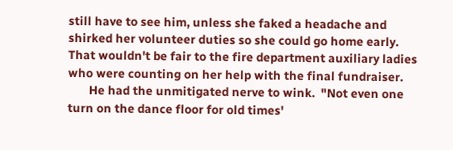still have to see him, unless she faked a headache and shirked her volunteer duties so she could go home early.  That wouldn't be fair to the fire department auxiliary ladies who were counting on her help with the final fundraiser.
       He had the unmitigated nerve to wink.  "Not even one turn on the dance floor for old times'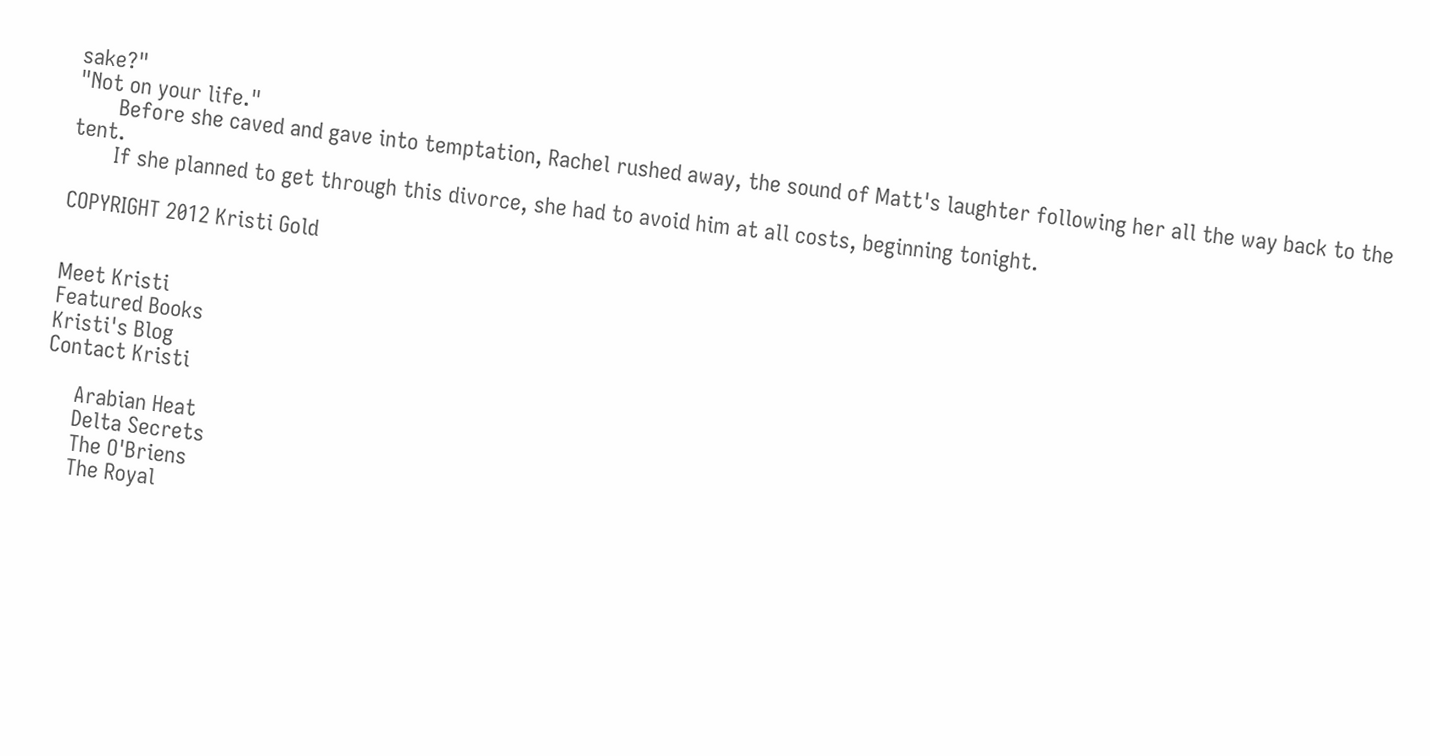sake?"
"Not on your life."
       Before she caved and gave into temptation, Rachel rushed away, the sound of Matt's laughter following her all the way back to the tent.
       If she planned to get through this divorce, she had to avoid him at all costs, beginning tonight.

COPYRIGHT 2012 Kristi Gold


Meet Kristi
Featured Books
Kristi's Blog
Contact Kristi

     Arabian Heat
     Delta Secrets
     The O'Briens
     The Royal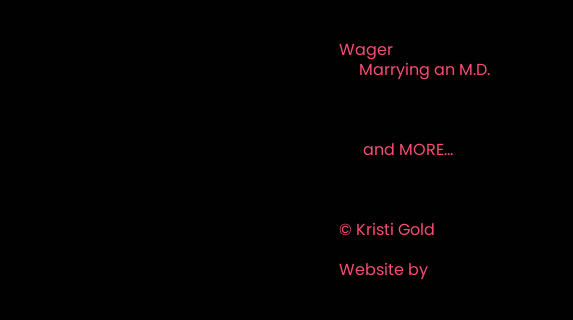Wager
     Marrying an M.D.



      and MORE...



© Kristi Gold

Website by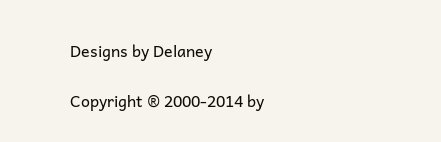Designs by Delaney

Copyright ® 2000-2014 by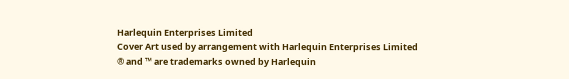Harlequin Enterprises Limited
Cover Art used by arrangement with Harlequin Enterprises Limited
® and ™ are trademarks owned by Harlequin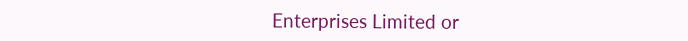Enterprises Limited or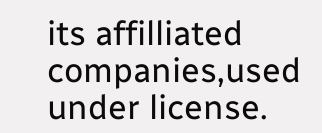its affilliated companies,used under license.